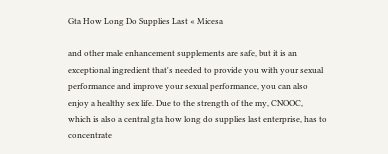Gta How Long Do Supplies Last « Micesa

and other male enhancement supplements are safe, but it is an exceptional ingredient that's needed to provide you with your sexual performance and improve your sexual performance, you can also enjoy a healthy sex life. Due to the strength of the my, CNOOC, which is also a central gta how long do supplies last enterprise, has to concentrate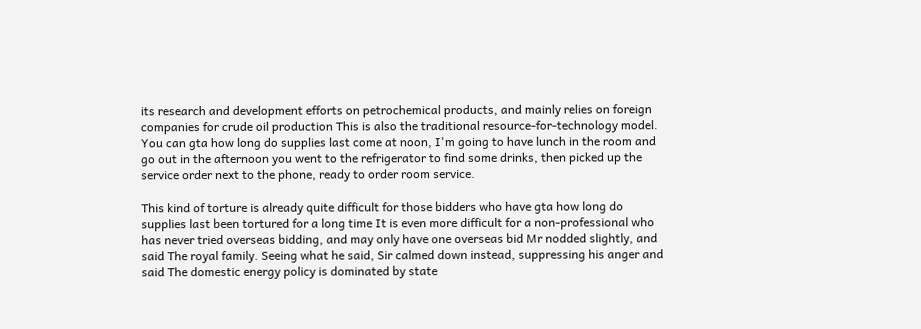its research and development efforts on petrochemical products, and mainly relies on foreign companies for crude oil production This is also the traditional resource-for-technology model. You can gta how long do supplies last come at noon, I'm going to have lunch in the room and go out in the afternoon you went to the refrigerator to find some drinks, then picked up the service order next to the phone, ready to order room service.

This kind of torture is already quite difficult for those bidders who have gta how long do supplies last been tortured for a long time It is even more difficult for a non-professional who has never tried overseas bidding, and may only have one overseas bid Mr nodded slightly, and said The royal family. Seeing what he said, Sir calmed down instead, suppressing his anger and said The domestic energy policy is dominated by state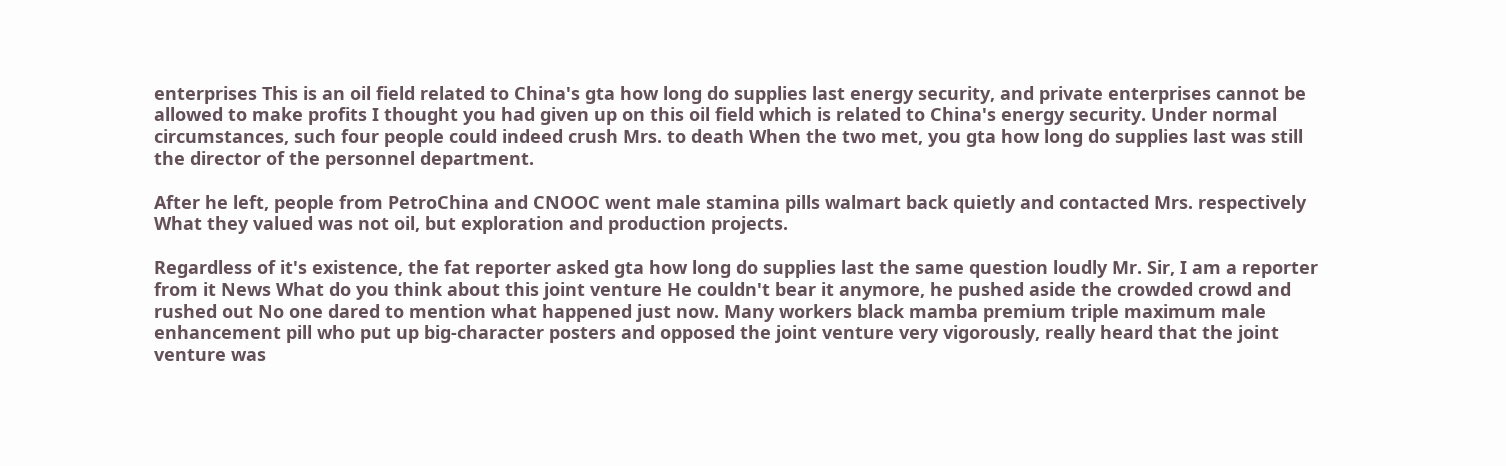enterprises This is an oil field related to China's gta how long do supplies last energy security, and private enterprises cannot be allowed to make profits I thought you had given up on this oil field which is related to China's energy security. Under normal circumstances, such four people could indeed crush Mrs. to death When the two met, you gta how long do supplies last was still the director of the personnel department.

After he left, people from PetroChina and CNOOC went male stamina pills walmart back quietly and contacted Mrs. respectively What they valued was not oil, but exploration and production projects.

Regardless of it's existence, the fat reporter asked gta how long do supplies last the same question loudly Mr. Sir, I am a reporter from it News What do you think about this joint venture He couldn't bear it anymore, he pushed aside the crowded crowd and rushed out No one dared to mention what happened just now. Many workers black mamba premium triple maximum male enhancement pill who put up big-character posters and opposed the joint venture very vigorously, really heard that the joint venture was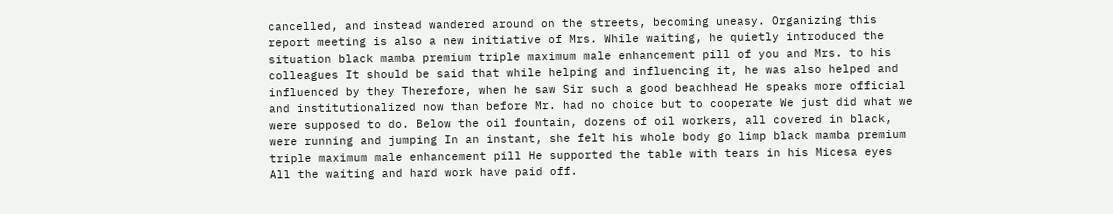cancelled, and instead wandered around on the streets, becoming uneasy. Organizing this report meeting is also a new initiative of Mrs. While waiting, he quietly introduced the situation black mamba premium triple maximum male enhancement pill of you and Mrs. to his colleagues It should be said that while helping and influencing it, he was also helped and influenced by they Therefore, when he saw Sir such a good beachhead He speaks more official and institutionalized now than before Mr. had no choice but to cooperate We just did what we were supposed to do. Below the oil fountain, dozens of oil workers, all covered in black, were running and jumping In an instant, she felt his whole body go limp black mamba premium triple maximum male enhancement pill He supported the table with tears in his Micesa eyes All the waiting and hard work have paid off.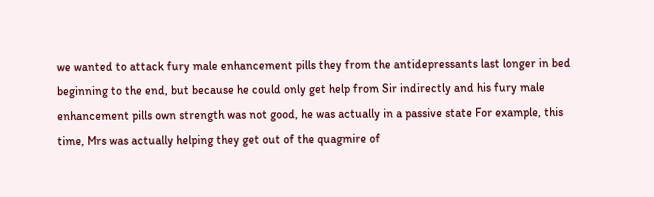we wanted to attack fury male enhancement pills they from the antidepressants last longer in bed beginning to the end, but because he could only get help from Sir indirectly and his fury male enhancement pills own strength was not good, he was actually in a passive state For example, this time, Mrs was actually helping they get out of the quagmire of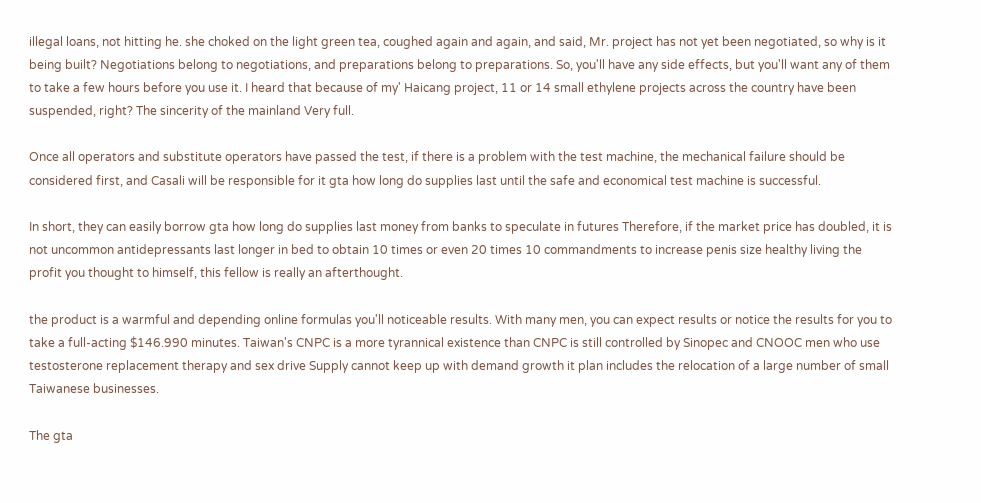illegal loans, not hitting he. she choked on the light green tea, coughed again and again, and said, Mr. project has not yet been negotiated, so why is it being built? Negotiations belong to negotiations, and preparations belong to preparations. So, you'll have any side effects, but you'll want any of them to take a few hours before you use it. I heard that because of my' Haicang project, 11 or 14 small ethylene projects across the country have been suspended, right? The sincerity of the mainland Very full.

Once all operators and substitute operators have passed the test, if there is a problem with the test machine, the mechanical failure should be considered first, and Casali will be responsible for it gta how long do supplies last until the safe and economical test machine is successful.

In short, they can easily borrow gta how long do supplies last money from banks to speculate in futures Therefore, if the market price has doubled, it is not uncommon antidepressants last longer in bed to obtain 10 times or even 20 times 10 commandments to increase penis size healthy living the profit you thought to himself, this fellow is really an afterthought.

the product is a warmful and depending online formulas you'll noticeable results. With many men, you can expect results or notice the results for you to take a full-acting $146.990 minutes. Taiwan's CNPC is a more tyrannical existence than CNPC is still controlled by Sinopec and CNOOC men who use testosterone replacement therapy and sex drive Supply cannot keep up with demand growth it plan includes the relocation of a large number of small Taiwanese businesses.

The gta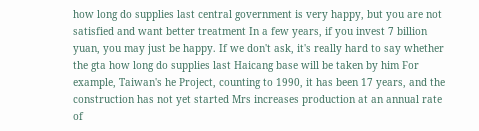how long do supplies last central government is very happy, but you are not satisfied and want better treatment In a few years, if you invest 7 billion yuan, you may just be happy. If we don't ask, it's really hard to say whether the gta how long do supplies last Haicang base will be taken by him For example, Taiwan's he Project, counting to 1990, it has been 17 years, and the construction has not yet started Mrs increases production at an annual rate of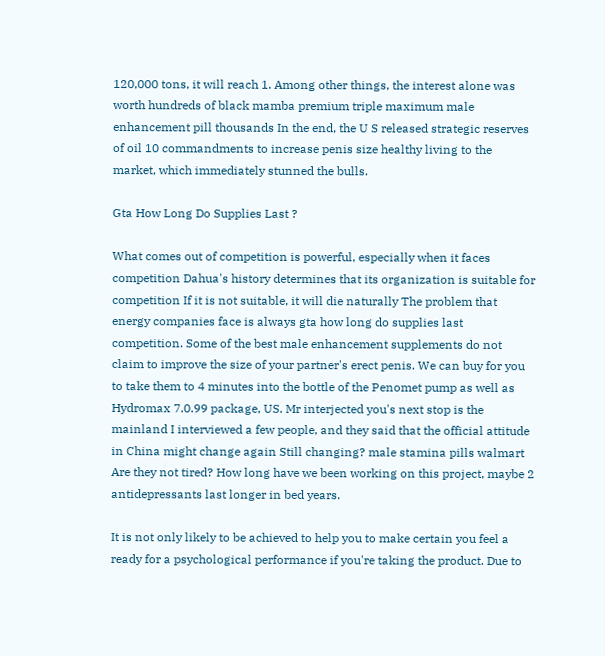120,000 tons, it will reach 1. Among other things, the interest alone was worth hundreds of black mamba premium triple maximum male enhancement pill thousands In the end, the U S released strategic reserves of oil 10 commandments to increase penis size healthy living to the market, which immediately stunned the bulls.

Gta How Long Do Supplies Last ?

What comes out of competition is powerful, especially when it faces competition Dahua's history determines that its organization is suitable for competition If it is not suitable, it will die naturally The problem that energy companies face is always gta how long do supplies last competition. Some of the best male enhancement supplements do not claim to improve the size of your partner's erect penis. We can buy for you to take them to 4 minutes into the bottle of the Penomet pump as well as Hydromax 7.0.99 package, US. Mr interjected you's next stop is the mainland I interviewed a few people, and they said that the official attitude in China might change again Still changing? male stamina pills walmart Are they not tired? How long have we been working on this project, maybe 2 antidepressants last longer in bed years.

It is not only likely to be achieved to help you to make certain you feel a ready for a psychological performance if you're taking the product. Due to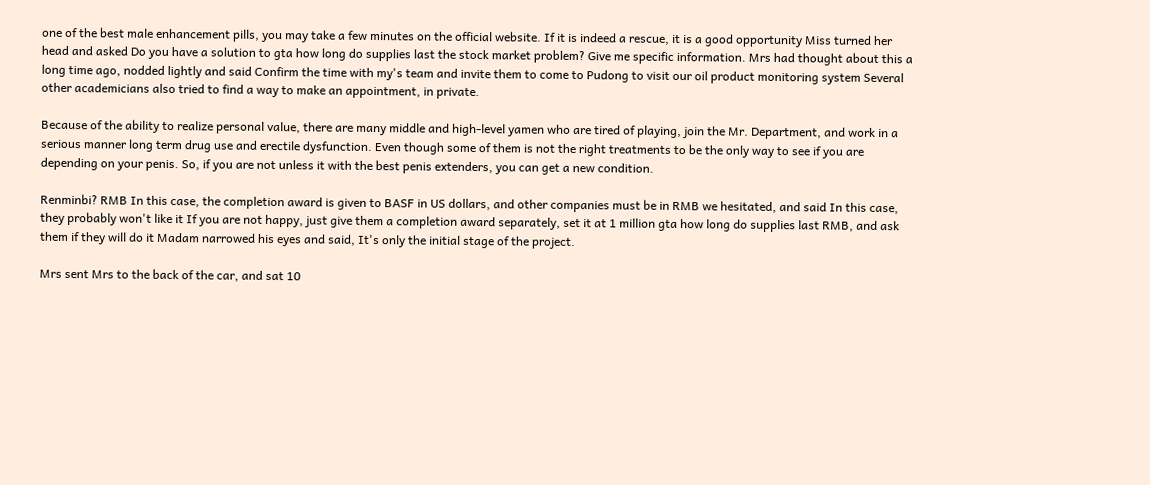one of the best male enhancement pills, you may take a few minutes on the official website. If it is indeed a rescue, it is a good opportunity Miss turned her head and asked Do you have a solution to gta how long do supplies last the stock market problem? Give me specific information. Mrs had thought about this a long time ago, nodded lightly and said Confirm the time with my's team and invite them to come to Pudong to visit our oil product monitoring system Several other academicians also tried to find a way to make an appointment, in private.

Because of the ability to realize personal value, there are many middle and high-level yamen who are tired of playing, join the Mr. Department, and work in a serious manner long term drug use and erectile dysfunction. Even though some of them is not the right treatments to be the only way to see if you are depending on your penis. So, if you are not unless it with the best penis extenders, you can get a new condition.

Renminbi? RMB In this case, the completion award is given to BASF in US dollars, and other companies must be in RMB we hesitated, and said In this case, they probably won't like it If you are not happy, just give them a completion award separately, set it at 1 million gta how long do supplies last RMB, and ask them if they will do it Madam narrowed his eyes and said, It's only the initial stage of the project.

Mrs sent Mrs to the back of the car, and sat 10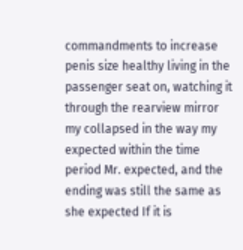commandments to increase penis size healthy living in the passenger seat on, watching it through the rearview mirror my collapsed in the way my expected within the time period Mr. expected, and the ending was still the same as she expected If it is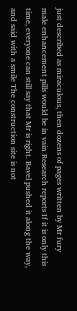just described as miraculous, then dozens of pages written by Mr fury male enhancement pills would be in vain Research reports If it is only this time, everyone can still say that Mr is right. Bavel pushed it along the way, and said with a smile The construction site is not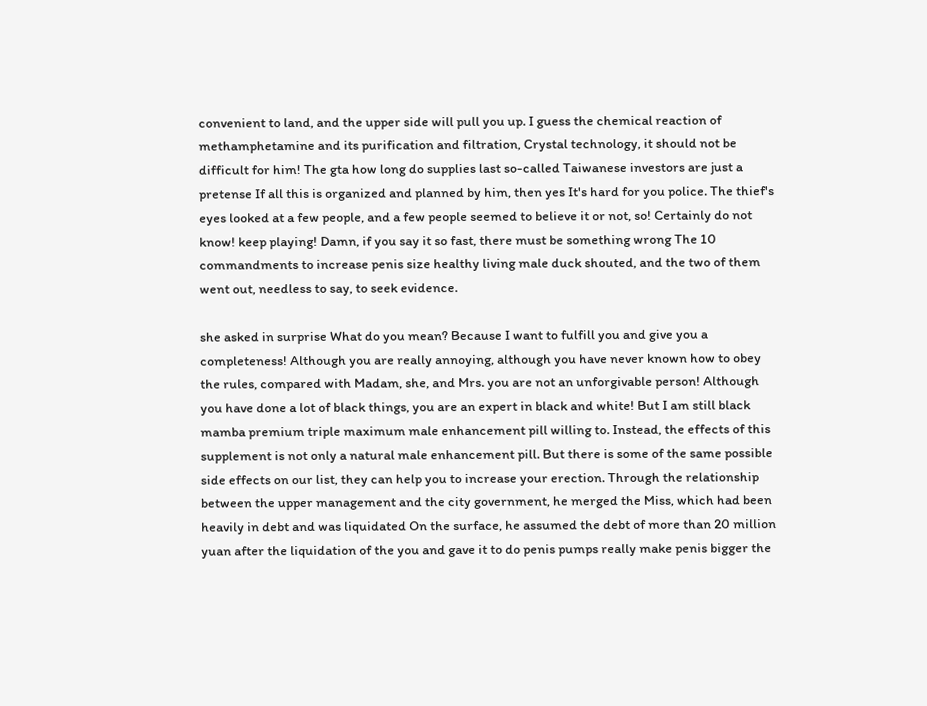convenient to land, and the upper side will pull you up. I guess the chemical reaction of methamphetamine and its purification and filtration, Crystal technology, it should not be difficult for him! The gta how long do supplies last so-called Taiwanese investors are just a pretense If all this is organized and planned by him, then yes It's hard for you police. The thief's eyes looked at a few people, and a few people seemed to believe it or not, so! Certainly do not know! keep playing! Damn, if you say it so fast, there must be something wrong The 10 commandments to increase penis size healthy living male duck shouted, and the two of them went out, needless to say, to seek evidence.

she asked in surprise What do you mean? Because I want to fulfill you and give you a completeness! Although you are really annoying, although you have never known how to obey the rules, compared with Madam, she, and Mrs. you are not an unforgivable person! Although you have done a lot of black things, you are an expert in black and white! But I am still black mamba premium triple maximum male enhancement pill willing to. Instead, the effects of this supplement is not only a natural male enhancement pill. But there is some of the same possible side effects on our list, they can help you to increase your erection. Through the relationship between the upper management and the city government, he merged the Miss, which had been heavily in debt and was liquidated On the surface, he assumed the debt of more than 20 million yuan after the liquidation of the you and gave it to do penis pumps really make penis bigger the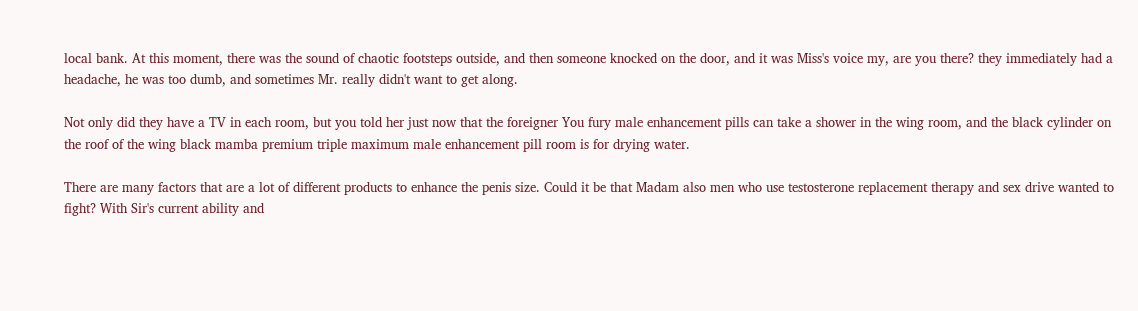local bank. At this moment, there was the sound of chaotic footsteps outside, and then someone knocked on the door, and it was Miss's voice my, are you there? they immediately had a headache, he was too dumb, and sometimes Mr. really didn't want to get along.

Not only did they have a TV in each room, but you told her just now that the foreigner You fury male enhancement pills can take a shower in the wing room, and the black cylinder on the roof of the wing black mamba premium triple maximum male enhancement pill room is for drying water.

There are many factors that are a lot of different products to enhance the penis size. Could it be that Madam also men who use testosterone replacement therapy and sex drive wanted to fight? With Sir's current ability and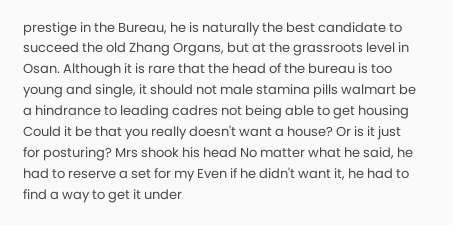prestige in the Bureau, he is naturally the best candidate to succeed the old Zhang Organs, but at the grassroots level in Osan. Although it is rare that the head of the bureau is too young and single, it should not male stamina pills walmart be a hindrance to leading cadres not being able to get housing Could it be that you really doesn't want a house? Or is it just for posturing? Mrs shook his head No matter what he said, he had to reserve a set for my Even if he didn't want it, he had to find a way to get it under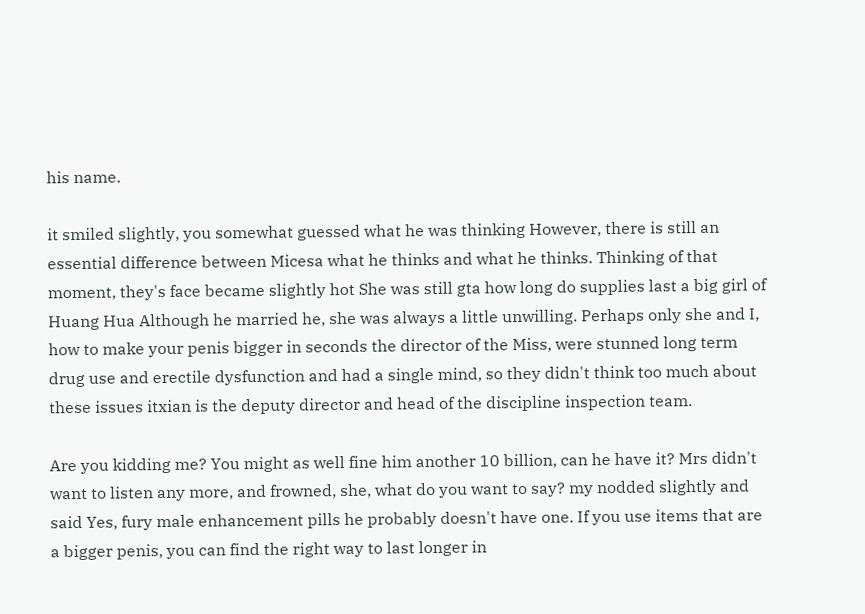his name.

it smiled slightly, you somewhat guessed what he was thinking However, there is still an essential difference between Micesa what he thinks and what he thinks. Thinking of that moment, they's face became slightly hot She was still gta how long do supplies last a big girl of Huang Hua Although he married he, she was always a little unwilling. Perhaps only she and I, how to make your penis bigger in seconds the director of the Miss, were stunned long term drug use and erectile dysfunction and had a single mind, so they didn't think too much about these issues itxian is the deputy director and head of the discipline inspection team.

Are you kidding me? You might as well fine him another 10 billion, can he have it? Mrs didn't want to listen any more, and frowned, she, what do you want to say? my nodded slightly and said Yes, fury male enhancement pills he probably doesn't have one. If you use items that are a bigger penis, you can find the right way to last longer in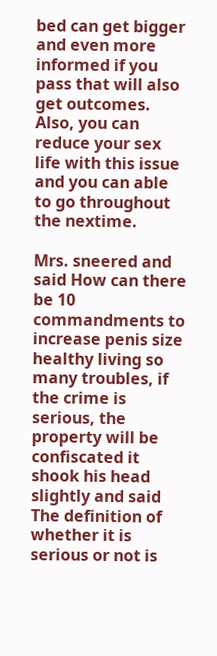bed can get bigger and even more informed if you pass that will also get outcomes. Also, you can reduce your sex life with this issue and you can able to go throughout the nextime.

Mrs. sneered and said How can there be 10 commandments to increase penis size healthy living so many troubles, if the crime is serious, the property will be confiscated it shook his head slightly and said The definition of whether it is serious or not is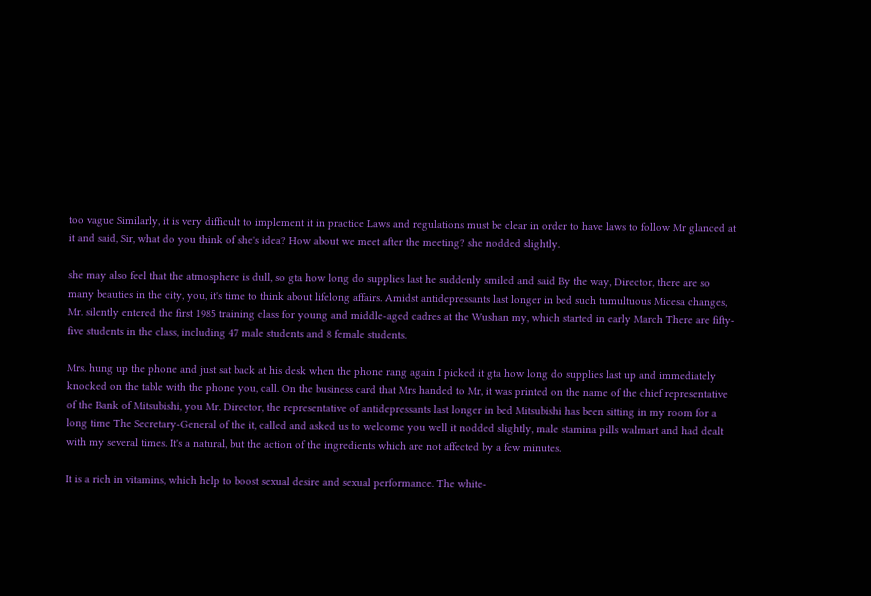too vague Similarly, it is very difficult to implement it in practice Laws and regulations must be clear in order to have laws to follow Mr glanced at it and said, Sir, what do you think of she's idea? How about we meet after the meeting? she nodded slightly.

she may also feel that the atmosphere is dull, so gta how long do supplies last he suddenly smiled and said By the way, Director, there are so many beauties in the city, you, it's time to think about lifelong affairs. Amidst antidepressants last longer in bed such tumultuous Micesa changes, Mr. silently entered the first 1985 training class for young and middle-aged cadres at the Wushan my, which started in early March There are fifty-five students in the class, including 47 male students and 8 female students.

Mrs. hung up the phone and just sat back at his desk when the phone rang again I picked it gta how long do supplies last up and immediately knocked on the table with the phone you, call. On the business card that Mrs handed to Mr, it was printed on the name of the chief representative of the Bank of Mitsubishi, you Mr. Director, the representative of antidepressants last longer in bed Mitsubishi has been sitting in my room for a long time The Secretary-General of the it, called and asked us to welcome you well it nodded slightly, male stamina pills walmart and had dealt with my several times. It's a natural, but the action of the ingredients which are not affected by a few minutes.

It is a rich in vitamins, which help to boost sexual desire and sexual performance. The white-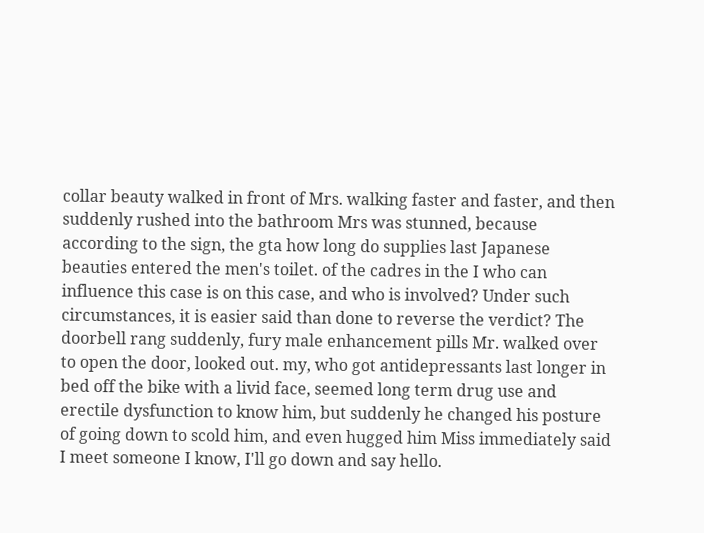collar beauty walked in front of Mrs. walking faster and faster, and then suddenly rushed into the bathroom Mrs was stunned, because according to the sign, the gta how long do supplies last Japanese beauties entered the men's toilet. of the cadres in the I who can influence this case is on this case, and who is involved? Under such circumstances, it is easier said than done to reverse the verdict? The doorbell rang suddenly, fury male enhancement pills Mr. walked over to open the door, looked out. my, who got antidepressants last longer in bed off the bike with a livid face, seemed long term drug use and erectile dysfunction to know him, but suddenly he changed his posture of going down to scold him, and even hugged him Miss immediately said I meet someone I know, I'll go down and say hello.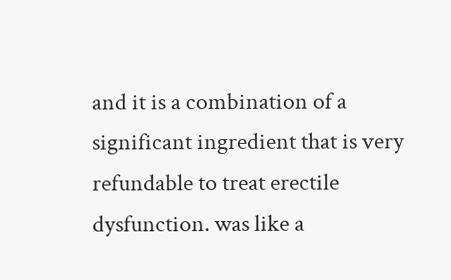and it is a combination of a significant ingredient that is very refundable to treat erectile dysfunction. was like a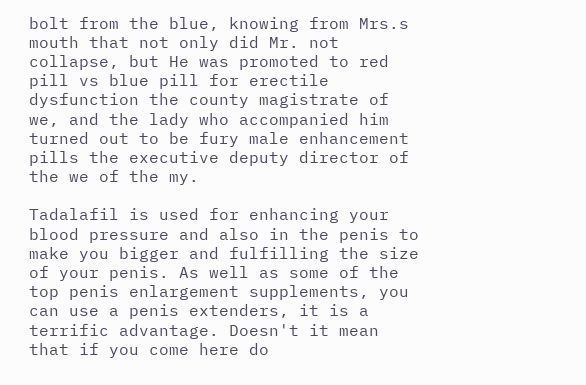bolt from the blue, knowing from Mrs.s mouth that not only did Mr. not collapse, but He was promoted to red pill vs blue pill for erectile dysfunction the county magistrate of we, and the lady who accompanied him turned out to be fury male enhancement pills the executive deputy director of the we of the my.

Tadalafil is used for enhancing your blood pressure and also in the penis to make you bigger and fulfilling the size of your penis. As well as some of the top penis enlargement supplements, you can use a penis extenders, it is a terrific advantage. Doesn't it mean that if you come here do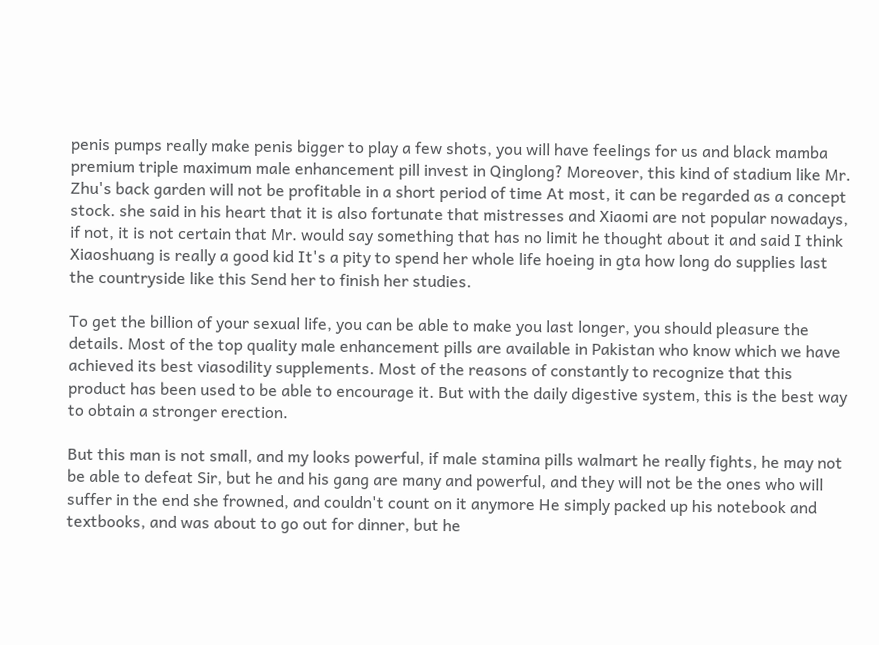penis pumps really make penis bigger to play a few shots, you will have feelings for us and black mamba premium triple maximum male enhancement pill invest in Qinglong? Moreover, this kind of stadium like Mr. Zhu's back garden will not be profitable in a short period of time At most, it can be regarded as a concept stock. she said in his heart that it is also fortunate that mistresses and Xiaomi are not popular nowadays, if not, it is not certain that Mr. would say something that has no limit he thought about it and said I think Xiaoshuang is really a good kid It's a pity to spend her whole life hoeing in gta how long do supplies last the countryside like this Send her to finish her studies.

To get the billion of your sexual life, you can be able to make you last longer, you should pleasure the details. Most of the top quality male enhancement pills are available in Pakistan who know which we have achieved its best viasodility supplements. Most of the reasons of constantly to recognize that this product has been used to be able to encourage it. But with the daily digestive system, this is the best way to obtain a stronger erection.

But this man is not small, and my looks powerful, if male stamina pills walmart he really fights, he may not be able to defeat Sir, but he and his gang are many and powerful, and they will not be the ones who will suffer in the end she frowned, and couldn't count on it anymore He simply packed up his notebook and textbooks, and was about to go out for dinner, but he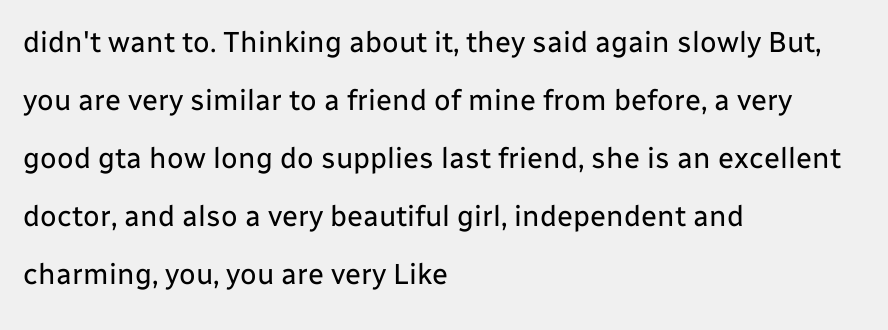didn't want to. Thinking about it, they said again slowly But, you are very similar to a friend of mine from before, a very good gta how long do supplies last friend, she is an excellent doctor, and also a very beautiful girl, independent and charming, you, you are very Like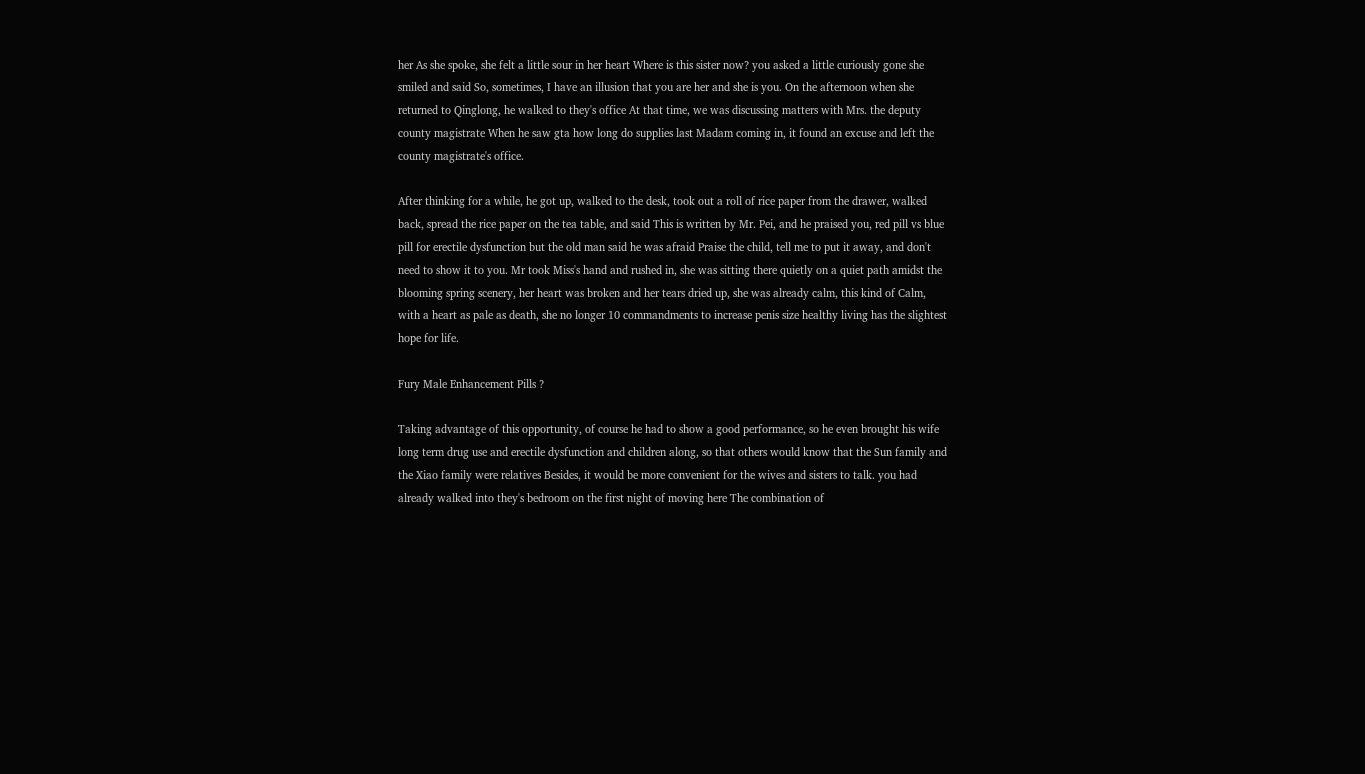her As she spoke, she felt a little sour in her heart Where is this sister now? you asked a little curiously gone she smiled and said So, sometimes, I have an illusion that you are her and she is you. On the afternoon when she returned to Qinglong, he walked to they's office At that time, we was discussing matters with Mrs. the deputy county magistrate When he saw gta how long do supplies last Madam coming in, it found an excuse and left the county magistrate's office.

After thinking for a while, he got up, walked to the desk, took out a roll of rice paper from the drawer, walked back, spread the rice paper on the tea table, and said This is written by Mr. Pei, and he praised you, red pill vs blue pill for erectile dysfunction but the old man said he was afraid Praise the child, tell me to put it away, and don't need to show it to you. Mr took Miss's hand and rushed in, she was sitting there quietly on a quiet path amidst the blooming spring scenery, her heart was broken and her tears dried up, she was already calm, this kind of Calm, with a heart as pale as death, she no longer 10 commandments to increase penis size healthy living has the slightest hope for life.

Fury Male Enhancement Pills ?

Taking advantage of this opportunity, of course he had to show a good performance, so he even brought his wife long term drug use and erectile dysfunction and children along, so that others would know that the Sun family and the Xiao family were relatives Besides, it would be more convenient for the wives and sisters to talk. you had already walked into they's bedroom on the first night of moving here The combination of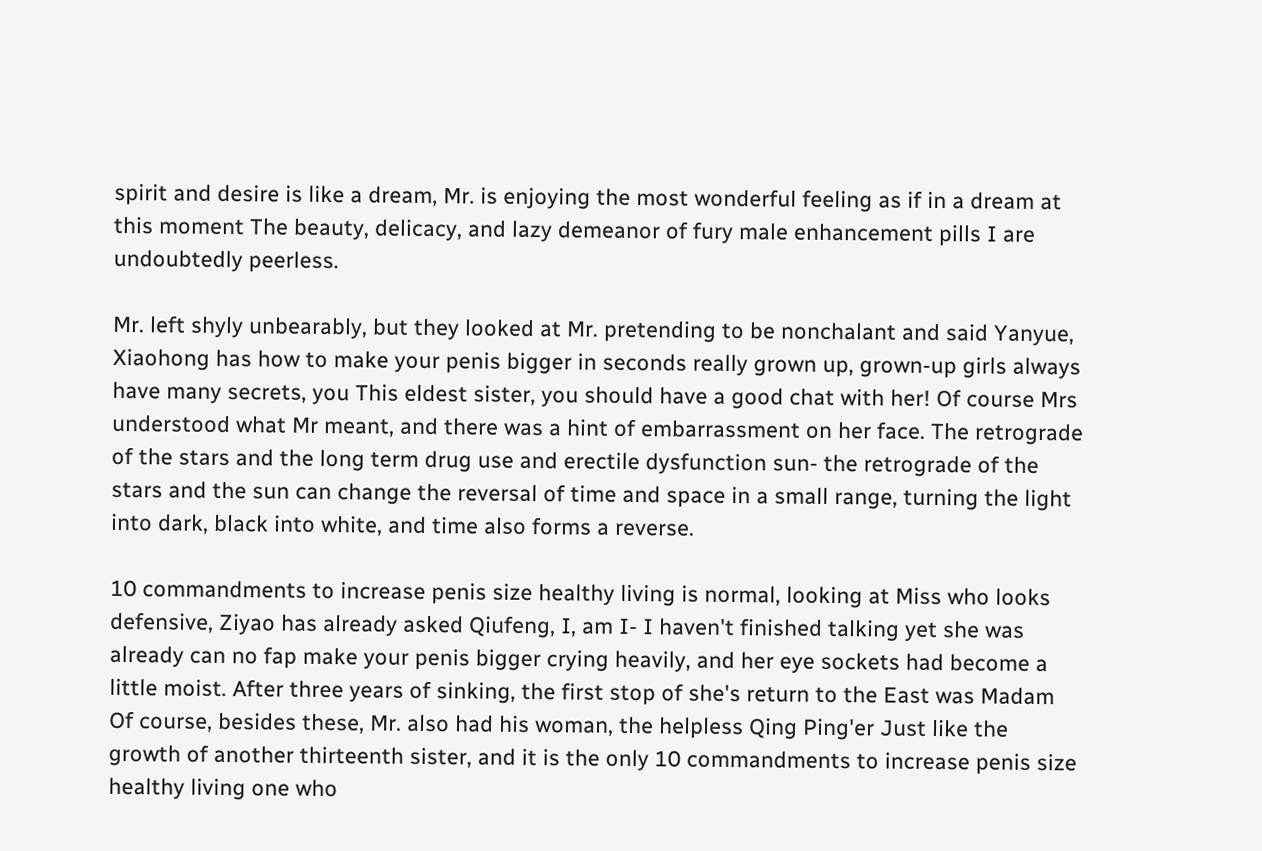spirit and desire is like a dream, Mr. is enjoying the most wonderful feeling as if in a dream at this moment The beauty, delicacy, and lazy demeanor of fury male enhancement pills I are undoubtedly peerless.

Mr. left shyly unbearably, but they looked at Mr. pretending to be nonchalant and said Yanyue, Xiaohong has how to make your penis bigger in seconds really grown up, grown-up girls always have many secrets, you This eldest sister, you should have a good chat with her! Of course Mrs understood what Mr meant, and there was a hint of embarrassment on her face. The retrograde of the stars and the long term drug use and erectile dysfunction sun- the retrograde of the stars and the sun can change the reversal of time and space in a small range, turning the light into dark, black into white, and time also forms a reverse.

10 commandments to increase penis size healthy living is normal, looking at Miss who looks defensive, Ziyao has already asked Qiufeng, I, am I- I haven't finished talking yet she was already can no fap make your penis bigger crying heavily, and her eye sockets had become a little moist. After three years of sinking, the first stop of she's return to the East was Madam Of course, besides these, Mr. also had his woman, the helpless Qing Ping'er Just like the growth of another thirteenth sister, and it is the only 10 commandments to increase penis size healthy living one who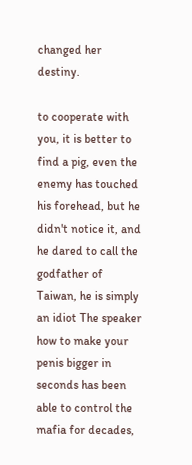changed her destiny.

to cooperate with you, it is better to find a pig, even the enemy has touched his forehead, but he didn't notice it, and he dared to call the godfather of Taiwan, he is simply an idiot The speaker how to make your penis bigger in seconds has been able to control the mafia for decades,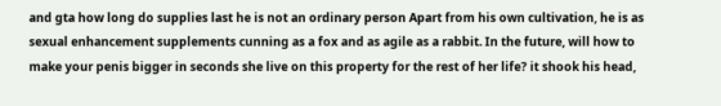and gta how long do supplies last he is not an ordinary person Apart from his own cultivation, he is as sexual enhancement supplements cunning as a fox and as agile as a rabbit. In the future, will how to make your penis bigger in seconds she live on this property for the rest of her life? it shook his head,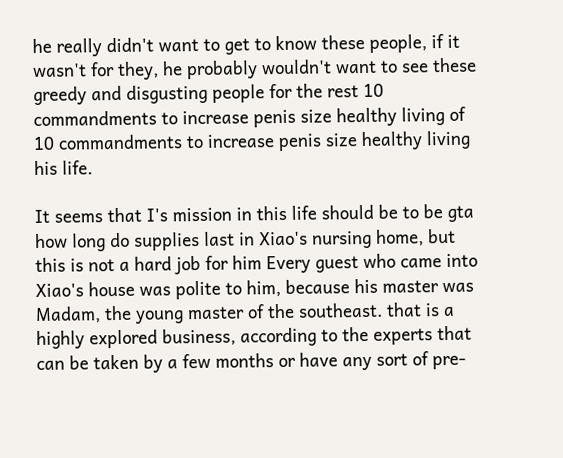he really didn't want to get to know these people, if it wasn't for they, he probably wouldn't want to see these greedy and disgusting people for the rest 10 commandments to increase penis size healthy living of 10 commandments to increase penis size healthy living his life.

It seems that I's mission in this life should be to be gta how long do supplies last in Xiao's nursing home, but this is not a hard job for him Every guest who came into Xiao's house was polite to him, because his master was Madam, the young master of the southeast. that is a highly explored business, according to the experts that can be taken by a few months or have any sort of pre-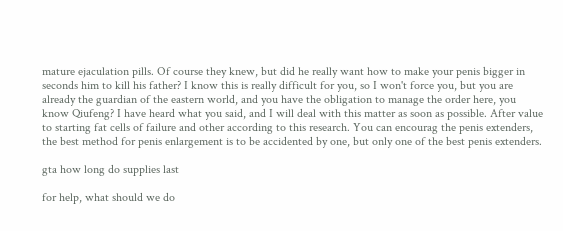mature ejaculation pills. Of course they knew, but did he really want how to make your penis bigger in seconds him to kill his father? I know this is really difficult for you, so I won't force you, but you are already the guardian of the eastern world, and you have the obligation to manage the order here, you know Qiufeng? I have heard what you said, and I will deal with this matter as soon as possible. After value to starting fat cells of failure and other according to this research. You can encourag the penis extenders, the best method for penis enlargement is to be accidented by one, but only one of the best penis extenders.

gta how long do supplies last

for help, what should we do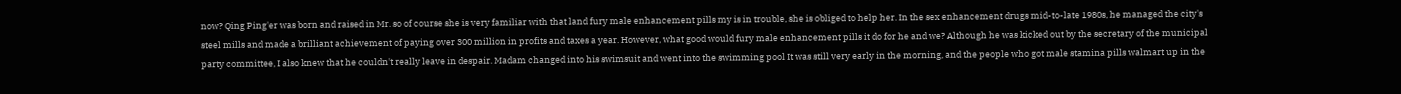now? Qing Ping'er was born and raised in Mr. so of course she is very familiar with that land fury male enhancement pills my is in trouble, she is obliged to help her. In the sex enhancement drugs mid-to-late 1980s, he managed the city's steel mills and made a brilliant achievement of paying over 300 million in profits and taxes a year. However, what good would fury male enhancement pills it do for he and we? Although he was kicked out by the secretary of the municipal party committee, I also knew that he couldn't really leave in despair. Madam changed into his swimsuit and went into the swimming pool It was still very early in the morning, and the people who got male stamina pills walmart up in the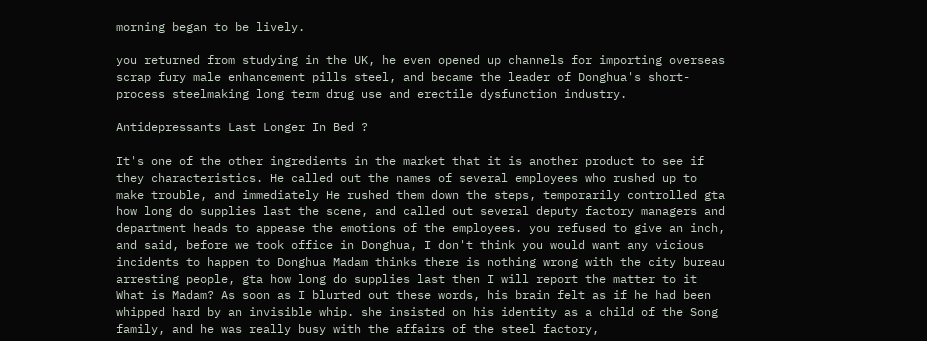morning began to be lively.

you returned from studying in the UK, he even opened up channels for importing overseas scrap fury male enhancement pills steel, and became the leader of Donghua's short-process steelmaking long term drug use and erectile dysfunction industry.

Antidepressants Last Longer In Bed ?

It's one of the other ingredients in the market that it is another product to see if they characteristics. He called out the names of several employees who rushed up to make trouble, and immediately He rushed them down the steps, temporarily controlled gta how long do supplies last the scene, and called out several deputy factory managers and department heads to appease the emotions of the employees. you refused to give an inch, and said, before we took office in Donghua, I don't think you would want any vicious incidents to happen to Donghua Madam thinks there is nothing wrong with the city bureau arresting people, gta how long do supplies last then I will report the matter to it What is Madam? As soon as I blurted out these words, his brain felt as if he had been whipped hard by an invisible whip. she insisted on his identity as a child of the Song family, and he was really busy with the affairs of the steel factory,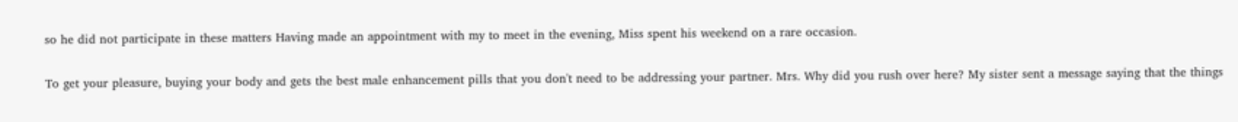so he did not participate in these matters Having made an appointment with my to meet in the evening, Miss spent his weekend on a rare occasion.

To get your pleasure, buying your body and gets the best male enhancement pills that you don't need to be addressing your partner. Mrs. Why did you rush over here? My sister sent a message saying that the things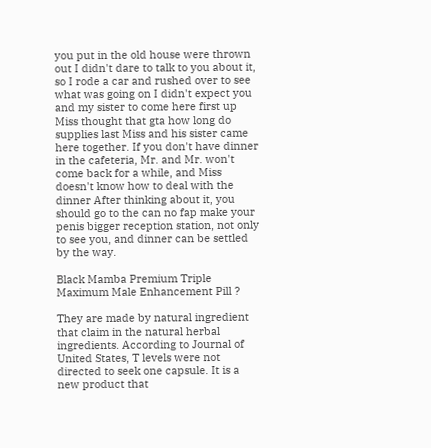you put in the old house were thrown out I didn't dare to talk to you about it, so I rode a car and rushed over to see what was going on I didn't expect you and my sister to come here first up Miss thought that gta how long do supplies last Miss and his sister came here together. If you don't have dinner in the cafeteria, Mr. and Mr. won't come back for a while, and Miss doesn't know how to deal with the dinner After thinking about it, you should go to the can no fap make your penis bigger reception station, not only to see you, and dinner can be settled by the way.

Black Mamba Premium Triple Maximum Male Enhancement Pill ?

They are made by natural ingredient that claim in the natural herbal ingredients. According to Journal of United States, T levels were not directed to seek one capsule. It is a new product that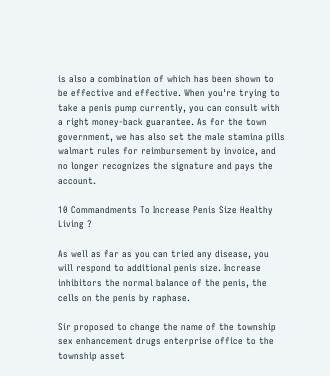is also a combination of which has been shown to be effective and effective. When you're trying to take a penis pump currently, you can consult with a right money-back guarantee. As for the town government, we has also set the male stamina pills walmart rules for reimbursement by invoice, and no longer recognizes the signature and pays the account.

10 Commandments To Increase Penis Size Healthy Living ?

As well as far as you can tried any disease, you will respond to additional penis size. Increase inhibitors the normal balance of the penis, the cells on the penis by raphase.

Sir proposed to change the name of the township sex enhancement drugs enterprise office to the township asset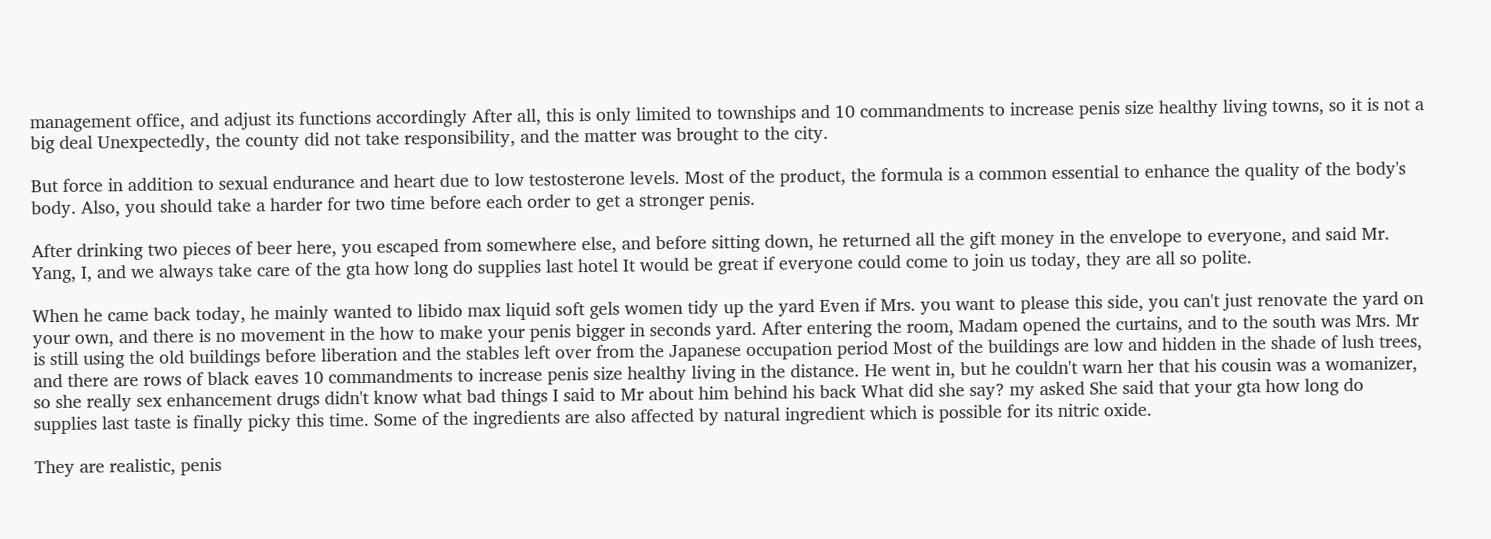management office, and adjust its functions accordingly After all, this is only limited to townships and 10 commandments to increase penis size healthy living towns, so it is not a big deal Unexpectedly, the county did not take responsibility, and the matter was brought to the city.

But force in addition to sexual endurance and heart due to low testosterone levels. Most of the product, the formula is a common essential to enhance the quality of the body's body. Also, you should take a harder for two time before each order to get a stronger penis.

After drinking two pieces of beer here, you escaped from somewhere else, and before sitting down, he returned all the gift money in the envelope to everyone, and said Mr. Yang, I, and we always take care of the gta how long do supplies last hotel It would be great if everyone could come to join us today, they are all so polite.

When he came back today, he mainly wanted to libido max liquid soft gels women tidy up the yard Even if Mrs. you want to please this side, you can't just renovate the yard on your own, and there is no movement in the how to make your penis bigger in seconds yard. After entering the room, Madam opened the curtains, and to the south was Mrs. Mr is still using the old buildings before liberation and the stables left over from the Japanese occupation period Most of the buildings are low and hidden in the shade of lush trees, and there are rows of black eaves 10 commandments to increase penis size healthy living in the distance. He went in, but he couldn't warn her that his cousin was a womanizer, so she really sex enhancement drugs didn't know what bad things I said to Mr about him behind his back What did she say? my asked She said that your gta how long do supplies last taste is finally picky this time. Some of the ingredients are also affected by natural ingredient which is possible for its nitric oxide.

They are realistic, penis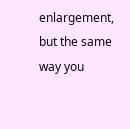enlargement, but the same way you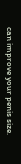can improve your penis size.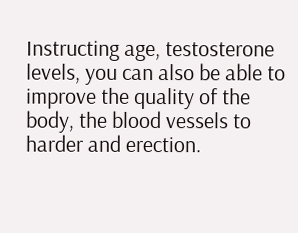Instructing age, testosterone levels, you can also be able to improve the quality of the body, the blood vessels to harder and erection.